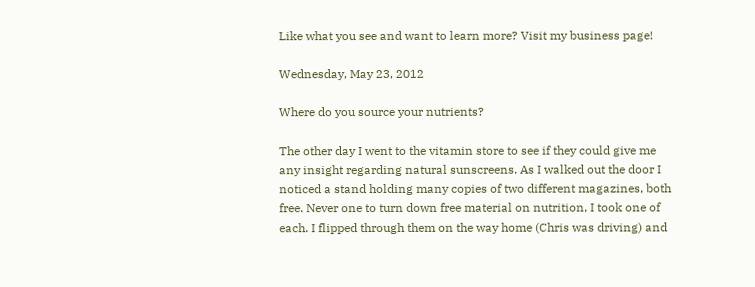Like what you see and want to learn more? Visit my business page!

Wednesday, May 23, 2012

Where do you source your nutrients?

The other day I went to the vitamin store to see if they could give me any insight regarding natural sunscreens. As I walked out the door I noticed a stand holding many copies of two different magazines, both free. Never one to turn down free material on nutrition, I took one of each. I flipped through them on the way home (Chris was driving) and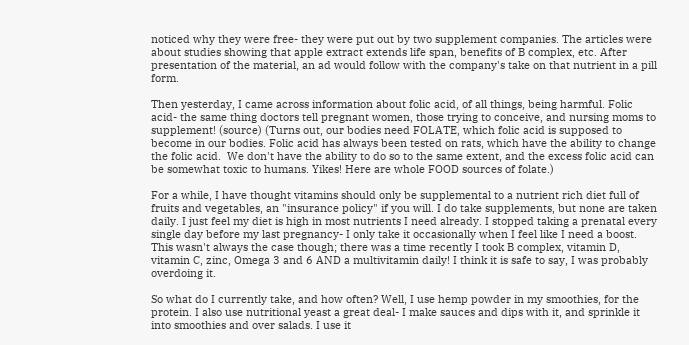noticed why they were free- they were put out by two supplement companies. The articles were about studies showing that apple extract extends life span, benefits of B complex, etc. After presentation of the material, an ad would follow with the company's take on that nutrient in a pill form.

Then yesterday, I came across information about folic acid, of all things, being harmful. Folic acid- the same thing doctors tell pregnant women, those trying to conceive, and nursing moms to supplement! (source) (Turns out, our bodies need FOLATE, which folic acid is supposed to become in our bodies. Folic acid has always been tested on rats, which have the ability to change the folic acid.  We don't have the ability to do so to the same extent, and the excess folic acid can be somewhat toxic to humans. Yikes! Here are whole FOOD sources of folate.)

For a while, I have thought vitamins should only be supplemental to a nutrient rich diet full of fruits and vegetables, an "insurance policy" if you will. I do take supplements, but none are taken daily. I just feel my diet is high in most nutrients I need already. I stopped taking a prenatal every single day before my last pregnancy- I only take it occasionally when I feel like I need a boost. This wasn't always the case though; there was a time recently I took B complex, vitamin D, vitamin C, zinc, Omega 3 and 6 AND a multivitamin daily! I think it is safe to say, I was probably overdoing it.

So what do I currently take, and how often? Well, I use hemp powder in my smoothies, for the protein. I also use nutritional yeast a great deal- I make sauces and dips with it, and sprinkle it into smoothies and over salads. I use it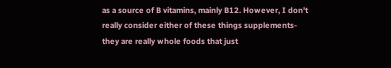as a source of B vitamins, mainly B12. However, I don't really consider either of these things supplements- they are really whole foods that just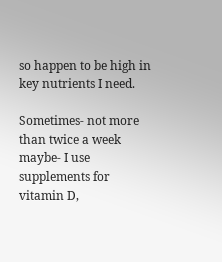so happen to be high in key nutrients I need.

Sometimes- not more than twice a week maybe- I use supplements for vitamin D,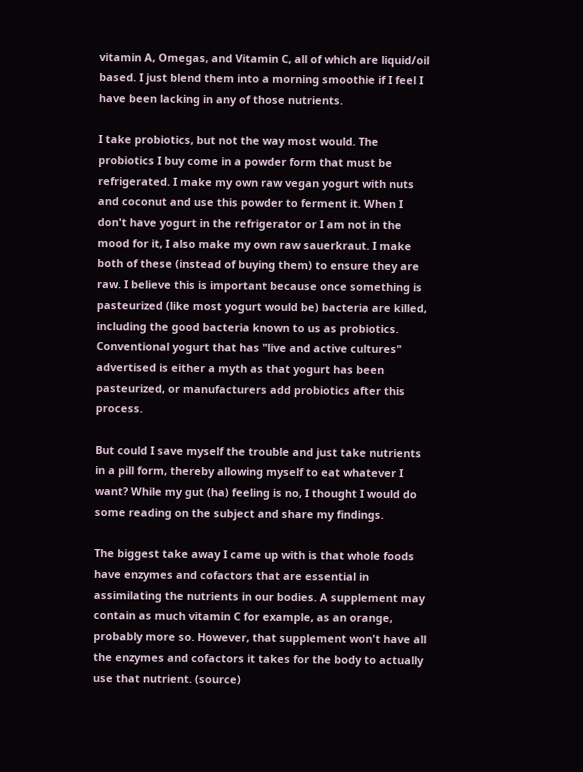vitamin A, Omegas, and Vitamin C, all of which are liquid/oil based. I just blend them into a morning smoothie if I feel I have been lacking in any of those nutrients.

I take probiotics, but not the way most would. The probiotics I buy come in a powder form that must be refrigerated. I make my own raw vegan yogurt with nuts and coconut and use this powder to ferment it. When I don't have yogurt in the refrigerator or I am not in the mood for it, I also make my own raw sauerkraut. I make both of these (instead of buying them) to ensure they are raw. I believe this is important because once something is pasteurized (like most yogurt would be) bacteria are killed, including the good bacteria known to us as probiotics. Conventional yogurt that has "live and active cultures" advertised is either a myth as that yogurt has been pasteurized, or manufacturers add probiotics after this process.

But could I save myself the trouble and just take nutrients in a pill form, thereby allowing myself to eat whatever I want? While my gut (ha) feeling is no, I thought I would do some reading on the subject and share my findings.

The biggest take away I came up with is that whole foods have enzymes and cofactors that are essential in assimilating the nutrients in our bodies. A supplement may contain as much vitamin C for example, as an orange, probably more so. However, that supplement won't have all the enzymes and cofactors it takes for the body to actually use that nutrient. (source)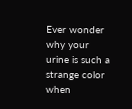Ever wonder why your urine is such a strange color when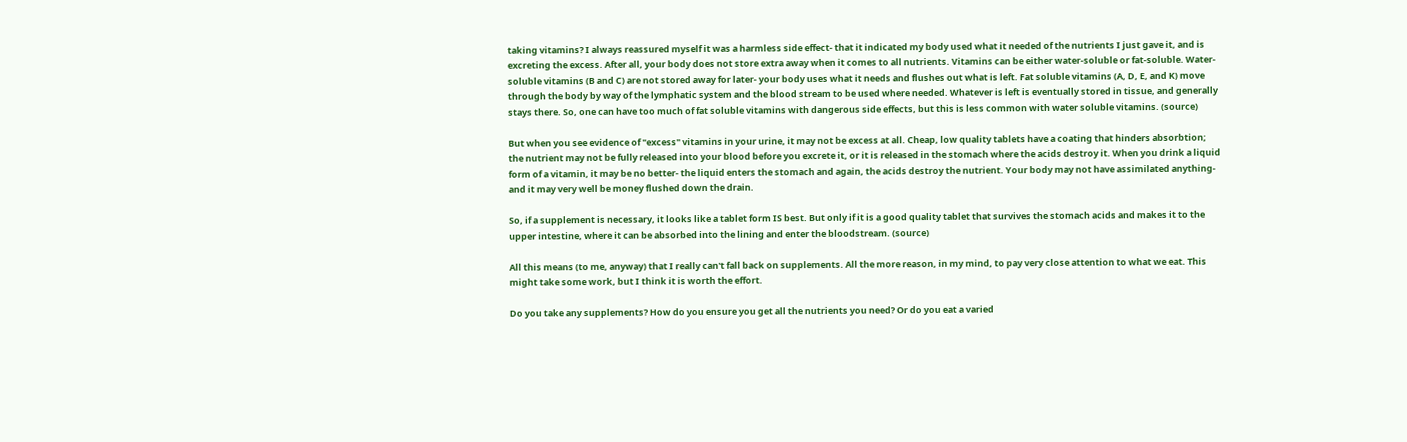taking vitamins? I always reassured myself it was a harmless side effect- that it indicated my body used what it needed of the nutrients I just gave it, and is excreting the excess. After all, your body does not store extra away when it comes to all nutrients. Vitamins can be either water-soluble or fat-soluble. Water-soluble vitamins (B and C) are not stored away for later- your body uses what it needs and flushes out what is left. Fat soluble vitamins (A, D, E, and K) move through the body by way of the lymphatic system and the blood stream to be used where needed. Whatever is left is eventually stored in tissue, and generally stays there. So, one can have too much of fat soluble vitamins with dangerous side effects, but this is less common with water soluble vitamins. (source)

But when you see evidence of "excess" vitamins in your urine, it may not be excess at all. Cheap, low quality tablets have a coating that hinders absorbtion; the nutrient may not be fully released into your blood before you excrete it, or it is released in the stomach where the acids destroy it. When you drink a liquid form of a vitamin, it may be no better- the liquid enters the stomach and again, the acids destroy the nutrient. Your body may not have assimilated anything- and it may very well be money flushed down the drain.

So, if a supplement is necessary, it looks like a tablet form IS best. But only if it is a good quality tablet that survives the stomach acids and makes it to the upper intestine, where it can be absorbed into the lining and enter the bloodstream. (source)

All this means (to me, anyway) that I really can't fall back on supplements. All the more reason, in my mind, to pay very close attention to what we eat. This might take some work, but I think it is worth the effort.

Do you take any supplements? How do you ensure you get all the nutrients you need? Or do you eat a varied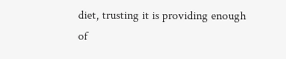diet, trusting it is providing enough of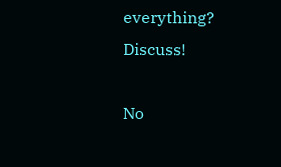everything? Discuss!

No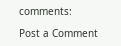comments:

Post a Comment